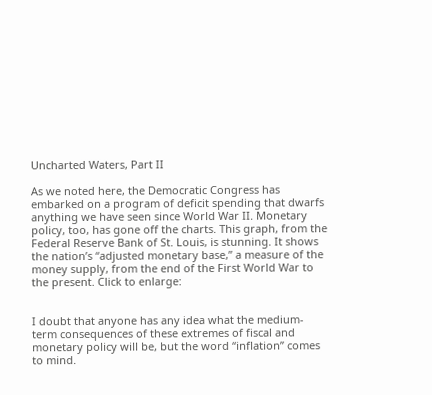Uncharted Waters, Part II

As we noted here, the Democratic Congress has embarked on a program of deficit spending that dwarfs anything we have seen since World War II. Monetary policy, too, has gone off the charts. This graph, from the Federal Reserve Bank of St. Louis, is stunning. It shows the nation’s “adjusted monetary base,” a measure of the money supply, from the end of the First World War to the present. Click to enlarge:


I doubt that anyone has any idea what the medium-term consequences of these extremes of fiscal and monetary policy will be, but the word “inflation” comes to mind.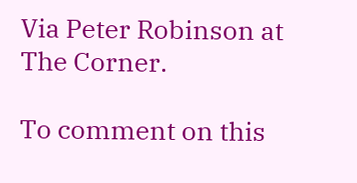Via Peter Robinson at The Corner.

To comment on this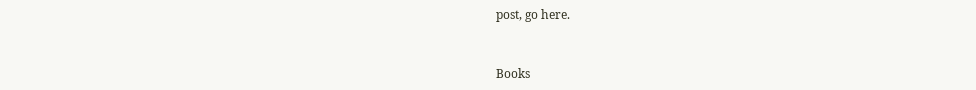post, go here.


Books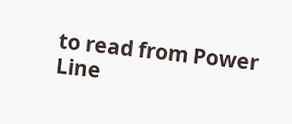to read from Power Line